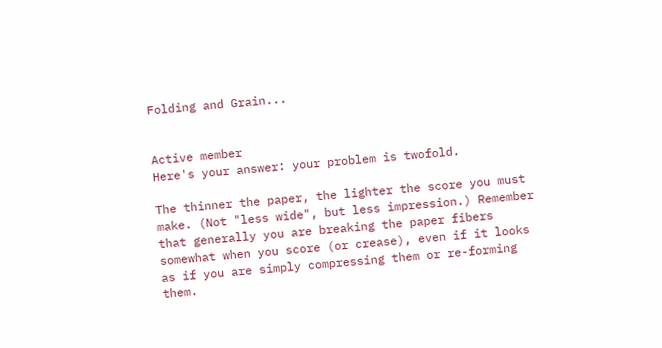Folding and Grain...


Active member
Here's your answer: your problem is twofold.

The thinner the paper, the lighter the score you must make. (Not "less wide", but less impression.) Remember that generally you are breaking the paper fibers somewhat when you score (or crease), even if it looks as if you are simply compressing them or re-forming them.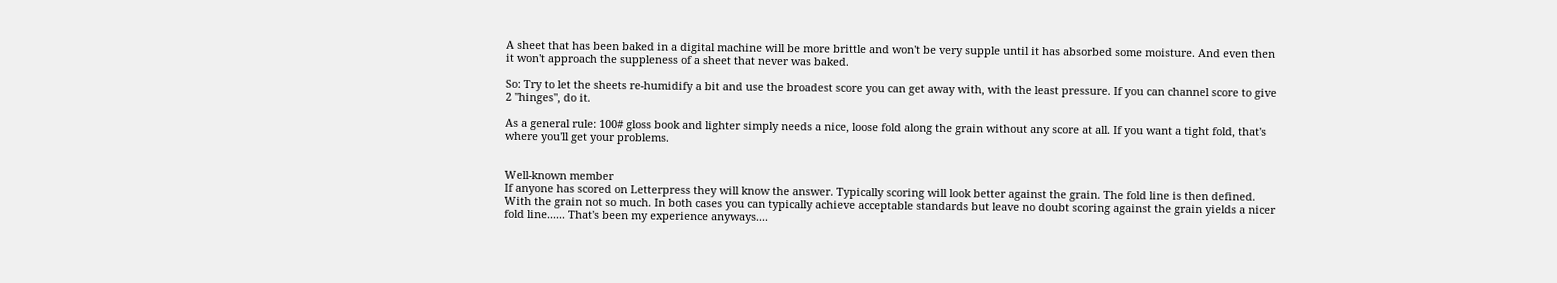A sheet that has been baked in a digital machine will be more brittle and won't be very supple until it has absorbed some moisture. And even then it won't approach the suppleness of a sheet that never was baked.

So: Try to let the sheets re-humidify a bit and use the broadest score you can get away with, with the least pressure. If you can channel score to give 2 "hinges", do it.

As a general rule: 100# gloss book and lighter simply needs a nice, loose fold along the grain without any score at all. If you want a tight fold, that's where you'll get your problems.


Well-known member
If anyone has scored on Letterpress they will know the answer. Typically scoring will look better against the grain. The fold line is then defined. With the grain not so much. In both cases you can typically achieve acceptable standards but leave no doubt scoring against the grain yields a nicer fold line...... That's been my experience anyways....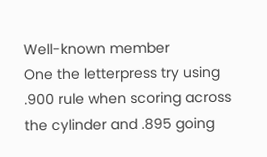Well-known member
One the letterpress try using .900 rule when scoring across the cylinder and .895 going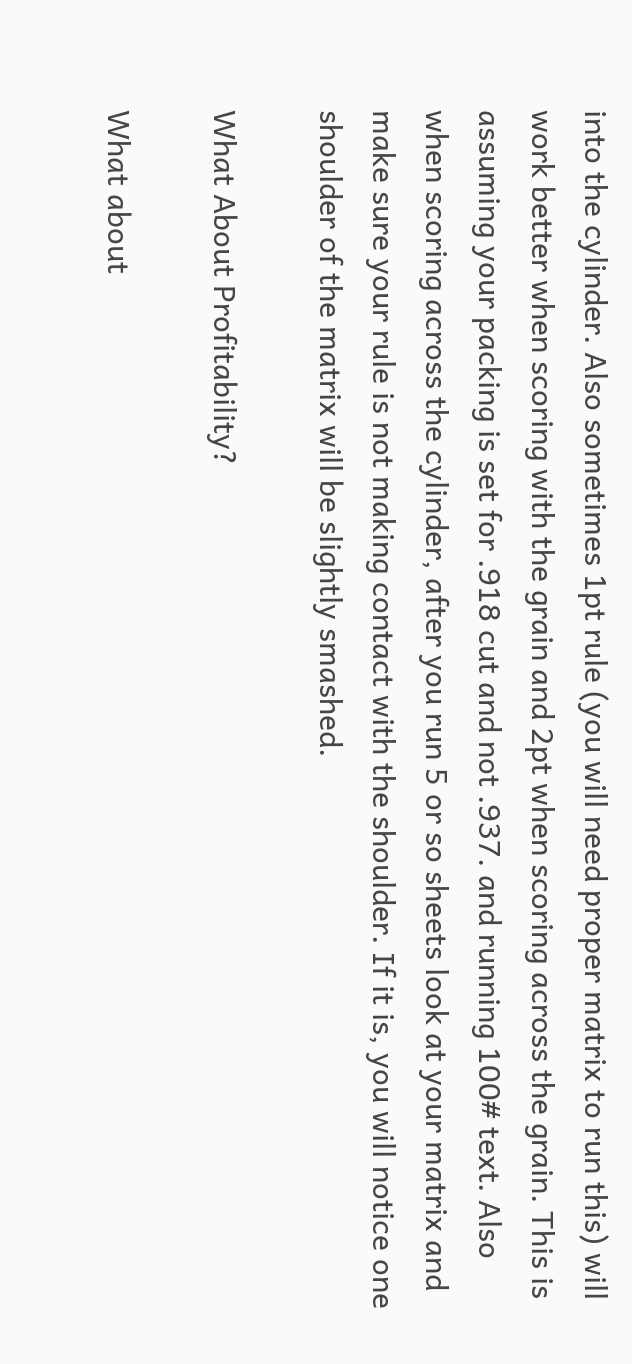into the cylinder. Also sometimes 1pt rule (you will need proper matrix to run this) will work better when scoring with the grain and 2pt when scoring across the grain. This is assuming your packing is set for .918 cut and not .937. and running 100# text. Also when scoring across the cylinder, after you run 5 or so sheets look at your matrix and make sure your rule is not making contact with the shoulder. If it is, you will notice one shoulder of the matrix will be slightly smashed.

What About Profitability?

What about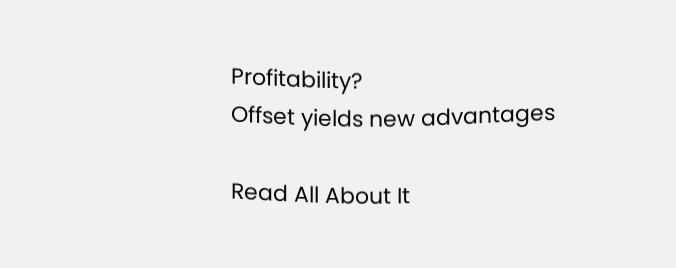Profitability?
Offset yields new advantages

Read All About It